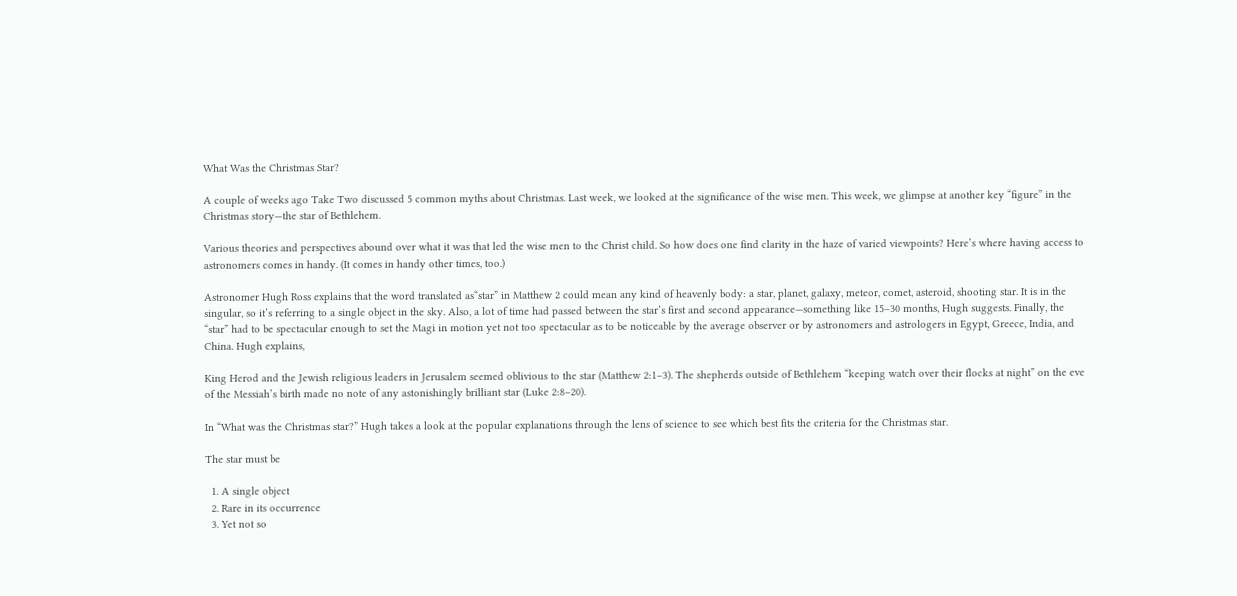What Was the Christmas Star?

A couple of weeks ago Take Two discussed 5 common myths about Christmas. Last week, we looked at the significance of the wise men. This week, we glimpse at another key “figure” in the Christmas story—the star of Bethlehem.

Various theories and perspectives abound over what it was that led the wise men to the Christ child. So how does one find clarity in the haze of varied viewpoints? Here’s where having access to astronomers comes in handy. (It comes in handy other times, too.)

Astronomer Hugh Ross explains that the word translated as“star” in Matthew 2 could mean any kind of heavenly body: a star, planet, galaxy, meteor, comet, asteroid, shooting star. It is in the singular, so it’s referring to a single object in the sky. Also, a lot of time had passed between the star’s first and second appearance—something like 15–30 months, Hugh suggests. Finally, the “star” had to be spectacular enough to set the Magi in motion yet not too spectacular as to be noticeable by the average observer or by astronomers and astrologers in Egypt, Greece, India, and China. Hugh explains,

King Herod and the Jewish religious leaders in Jerusalem seemed oblivious to the star (Matthew 2:1–3). The shepherds outside of Bethlehem “keeping watch over their flocks at night” on the eve of the Messiah’s birth made no note of any astonishingly brilliant star (Luke 2:8–20).

In “What was the Christmas star?” Hugh takes a look at the popular explanations through the lens of science to see which best fits the criteria for the Christmas star.

The star must be

  1. A single object
  2. Rare in its occurrence
  3. Yet not so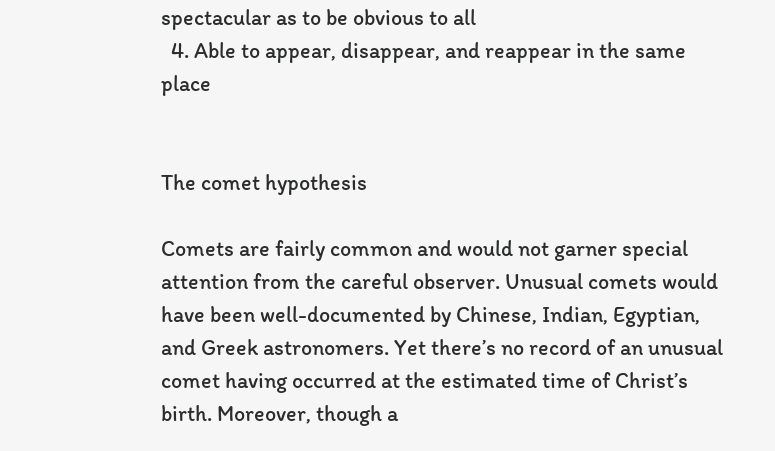spectacular as to be obvious to all
  4. Able to appear, disappear, and reappear in the same place


The comet hypothesis

Comets are fairly common and would not garner special attention from the careful observer. Unusual comets would have been well-documented by Chinese, Indian, Egyptian, and Greek astronomers. Yet there’s no record of an unusual comet having occurred at the estimated time of Christ’s birth. Moreover, though a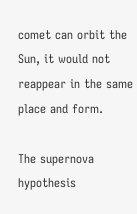comet can orbit the Sun, it would not reappear in the same place and form.

The supernova hypothesis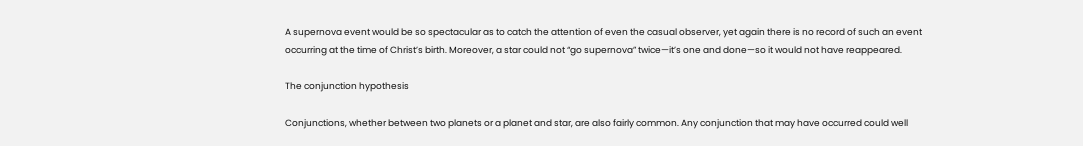A supernova event would be so spectacular as to catch the attention of even the casual observer, yet again there is no record of such an event occurring at the time of Christ’s birth. Moreover, a star could not “go supernova” twice—it’s one and done—so it would not have reappeared.

The conjunction hypothesis

Conjunctions, whether between two planets or a planet and star, are also fairly common. Any conjunction that may have occurred could well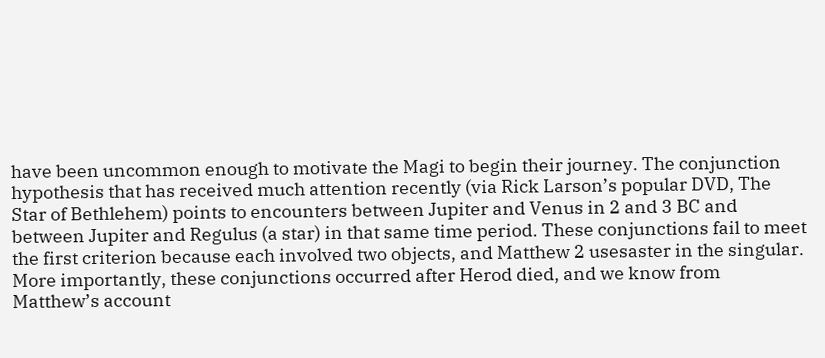have been uncommon enough to motivate the Magi to begin their journey. The conjunction hypothesis that has received much attention recently (via Rick Larson’s popular DVD, The Star of Bethlehem) points to encounters between Jupiter and Venus in 2 and 3 BC and between Jupiter and Regulus (a star) in that same time period. These conjunctions fail to meet the first criterion because each involved two objects, and Matthew 2 usesaster in the singular. More importantly, these conjunctions occurred after Herod died, and we know from Matthew’s account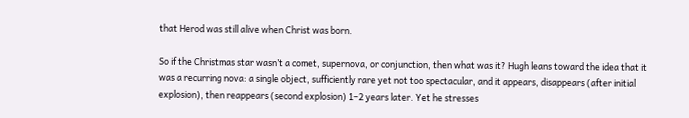that Herod was still alive when Christ was born.

So if the Christmas star wasn’t a comet, supernova, or conjunction, then what was it? Hugh leans toward the idea that it was a recurring nova: a single object, sufficiently rare yet not too spectacular, and it appears, disappears (after initial explosion), then reappears (second explosion) 1–2 years later. Yet he stresses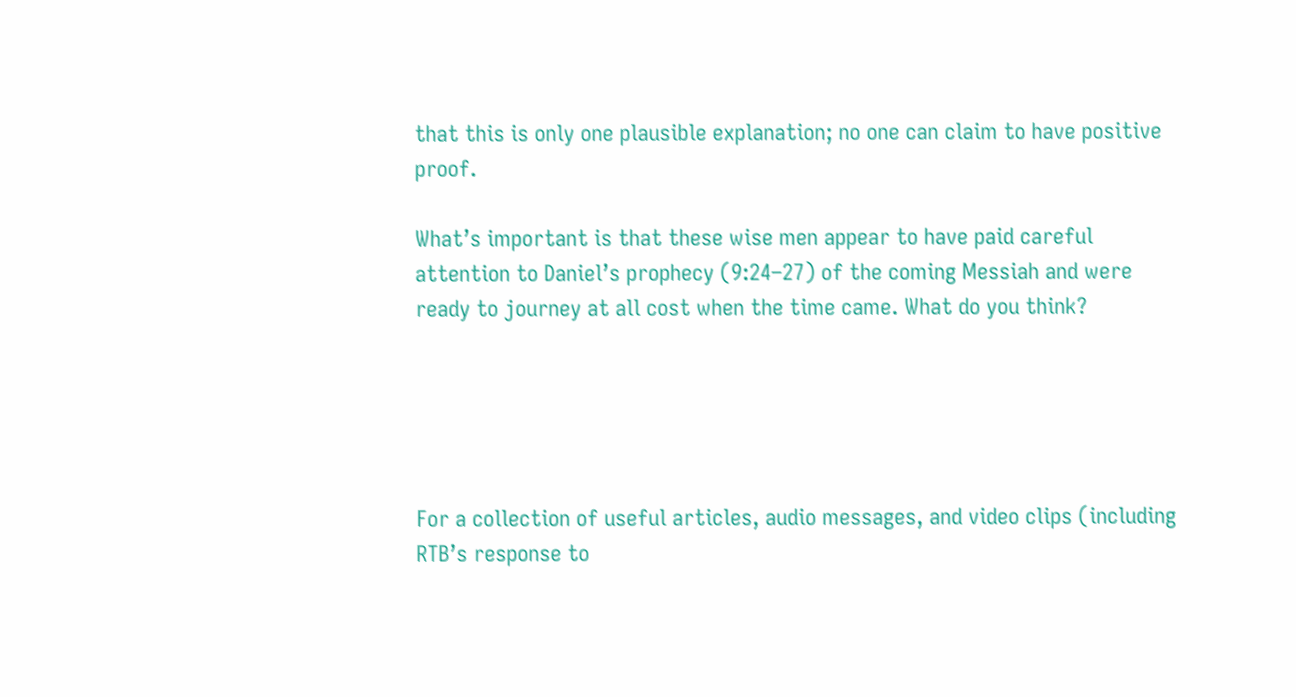that this is only one plausible explanation; no one can claim to have positive proof.

What’s important is that these wise men appear to have paid careful attention to Daniel’s prophecy (9:24–27) of the coming Messiah and were ready to journey at all cost when the time came. What do you think?





For a collection of useful articles, audio messages, and video clips (including RTB’s response to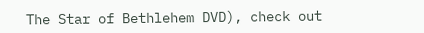The Star of Bethlehem DVD), check out